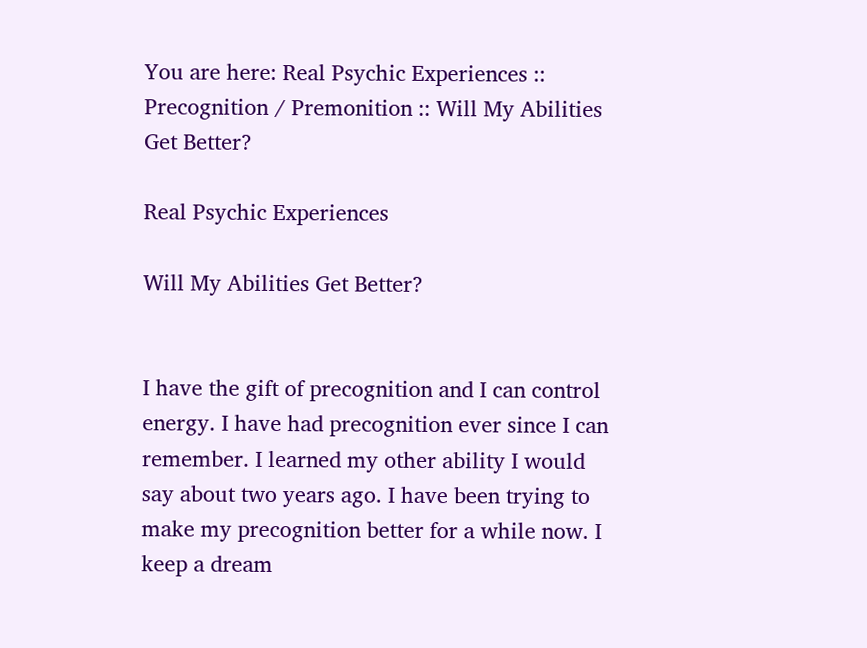You are here: Real Psychic Experiences :: Precognition / Premonition :: Will My Abilities Get Better?

Real Psychic Experiences

Will My Abilities Get Better?


I have the gift of precognition and I can control energy. I have had precognition ever since I can remember. I learned my other ability I would say about two years ago. I have been trying to make my precognition better for a while now. I keep a dream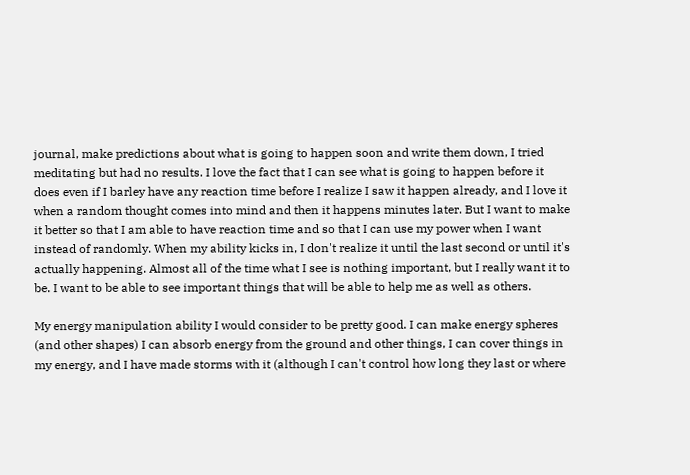journal, make predictions about what is going to happen soon and write them down, I tried meditating but had no results. I love the fact that I can see what is going to happen before it does even if I barley have any reaction time before I realize I saw it happen already, and I love it when a random thought comes into mind and then it happens minutes later. But I want to make it better so that I am able to have reaction time and so that I can use my power when I want instead of randomly. When my ability kicks in, I don't realize it until the last second or until it's actually happening. Almost all of the time what I see is nothing important, but I really want it to be. I want to be able to see important things that will be able to help me as well as others.

My energy manipulation ability I would consider to be pretty good. I can make energy spheres (and other shapes) I can absorb energy from the ground and other things, I can cover things in my energy, and I have made storms with it (although I can't control how long they last or where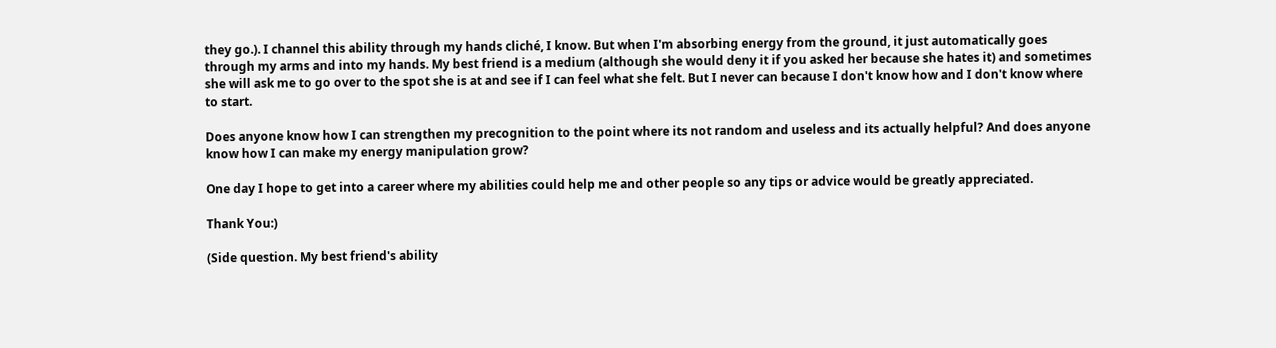they go.). I channel this ability through my hands cliché, I know. But when I'm absorbing energy from the ground, it just automatically goes through my arms and into my hands. My best friend is a medium (although she would deny it if you asked her because she hates it) and sometimes she will ask me to go over to the spot she is at and see if I can feel what she felt. But I never can because I don't know how and I don't know where to start.

Does anyone know how I can strengthen my precognition to the point where its not random and useless and its actually helpful? And does anyone know how I can make my energy manipulation grow?

One day I hope to get into a career where my abilities could help me and other people so any tips or advice would be greatly appreciated.

Thank You:)

(Side question. My best friend's ability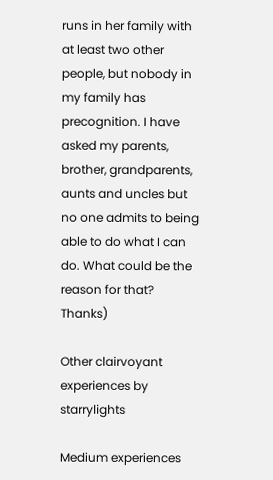runs in her family with at least two other people, but nobody in my family has precognition. I have asked my parents, brother, grandparents, aunts and uncles but no one admits to being able to do what I can do. What could be the reason for that? Thanks)

Other clairvoyant experiences by starrylights

Medium experiences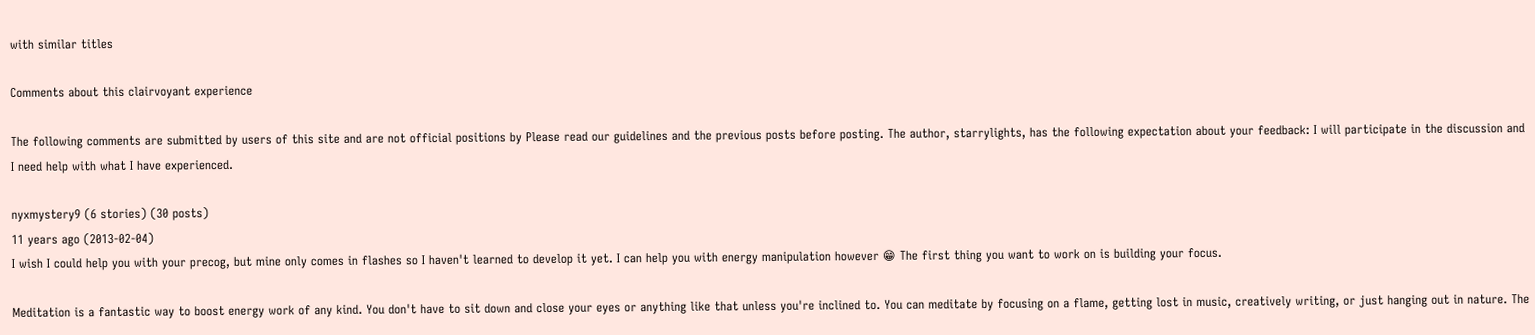with similar titles

Comments about this clairvoyant experience

The following comments are submitted by users of this site and are not official positions by Please read our guidelines and the previous posts before posting. The author, starrylights, has the following expectation about your feedback: I will participate in the discussion and I need help with what I have experienced.

nyxmystery9 (6 stories) (30 posts)
11 years ago (2013-02-04)
I wish I could help you with your precog, but mine only comes in flashes so I haven't learned to develop it yet. I can help you with energy manipulation however 😁 The first thing you want to work on is building your focus.

Meditation is a fantastic way to boost energy work of any kind. You don't have to sit down and close your eyes or anything like that unless you're inclined to. You can meditate by focusing on a flame, getting lost in music, creatively writing, or just hanging out in nature. The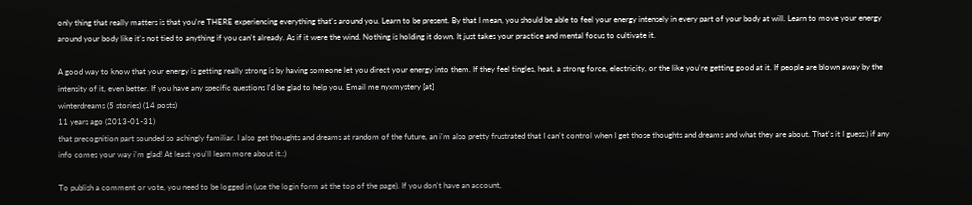only thing that really matters is that you're THERE experiencing everything that's around you. Learn to be present. By that I mean, you should be able to feel your energy intensely in every part of your body at will. Learn to move your energy around your body like it's not tied to anything if you can't already. As if it were the wind. Nothing is holding it down. It just takes your practice and mental focus to cultivate it.

A good way to know that your energy is getting really strong is by having someone let you direct your energy into them. If they feel tingles, heat, a strong force, electricity, or the like you're getting good at it. If people are blown away by the intensity of it, even better. If you have any specific questions I'd be glad to help you. Email me nyxmystery [at]
winterdreams (5 stories) (14 posts)
11 years ago (2013-01-31)
that precognition part sounded so achingly familiar. I also get thoughts and dreams at random of the future, an i'm also pretty frustrated that I can't control when I get those thoughts and dreams and what they are about. That's it I guess:) if any info comes your way i'm glad! At least you'll learn more about it.:)

To publish a comment or vote, you need to be logged in (use the login form at the top of the page). If you don't have an account,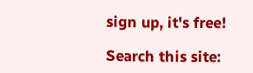sign up, it's free!

Search this site: